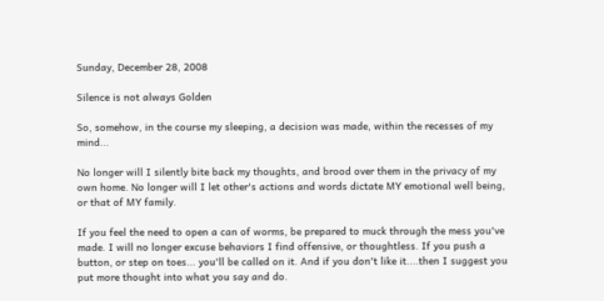Sunday, December 28, 2008

Silence is not always Golden

So, somehow, in the course my sleeping, a decision was made, within the recesses of my mind...

No longer will I silently bite back my thoughts, and brood over them in the privacy of my own home. No longer will I let other's actions and words dictate MY emotional well being, or that of MY family.

If you feel the need to open a can of worms, be prepared to muck through the mess you've made. I will no longer excuse behaviors I find offensive, or thoughtless. If you push a button, or step on toes... you'll be called on it. And if you don't like it....then I suggest you put more thought into what you say and do.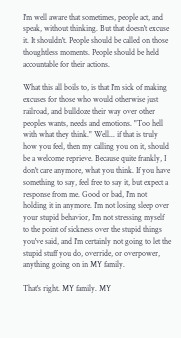I'm well aware that sometimes, people act, and speak, without thinking. But that doesn't excuse it. It shouldn't. People should be called on those thoughtless moments. People should be held accountable for their actions.

What this all boils to, is that I'm sick of making excuses for those who would otherwise just railroad, and bulldoze their way over other peoples wants, needs and emotions. "Too hell with what they think." Well... if that is truly how you feel, then my calling you on it, should be a welcome reprieve. Because quite frankly, I don't care anymore, what you think. If you have something to say, feel free to say it, but expect a response from me. Good or bad, I'm not holding it in anymore. I'm not losing sleep over your stupid behavior, I'm not stressing myself to the point of sickness over the stupid things you've said, and I'm certainly not going to let the stupid stuff you do, override, or overpower, anything going on in MY family.

That's right. MY family. MY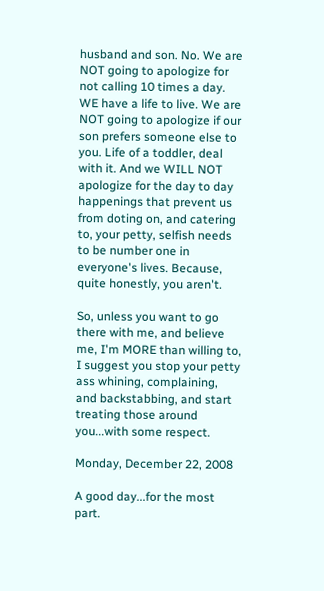husband and son. No. We are NOT going to apologize for not calling 10 times a day. WE have a life to live. We are NOT going to apologize if our son prefers someone else to you. Life of a toddler, deal with it. And we WILL NOT apologize for the day to day happenings that prevent us from doting on, and catering to, your petty, selfish needs to be number one in everyone's lives. Because, quite honestly, you aren't.

So, unless you want to go there with me, and believe me, I'm MORE than willing to, I suggest you stop your petty ass whining, complaining, and backstabbing, and start treating those around you...with some respect.

Monday, December 22, 2008

A good day...for the most part.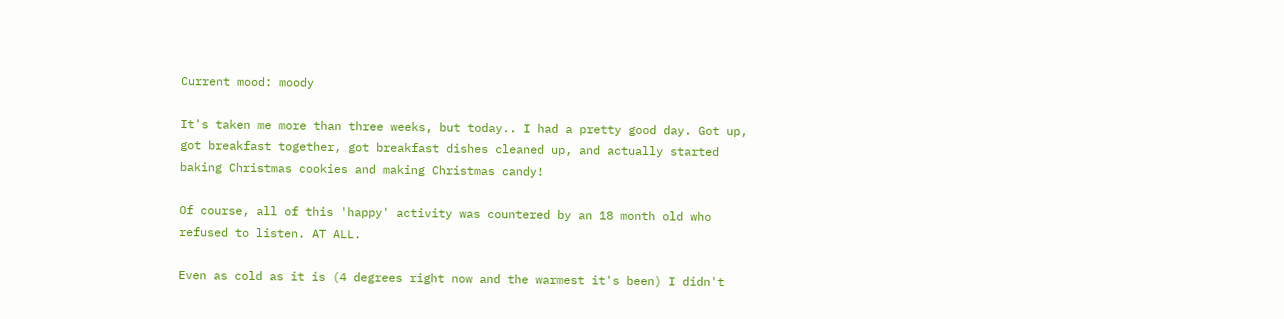Current mood: moody

It's taken me more than three weeks, but today.. I had a pretty good day. Got up, got breakfast together, got breakfast dishes cleaned up, and actually started baking Christmas cookies and making Christmas candy!

Of course, all of this 'happy' activity was countered by an 18 month old who refused to listen. AT ALL.

Even as cold as it is (4 degrees right now and the warmest it's been) I didn't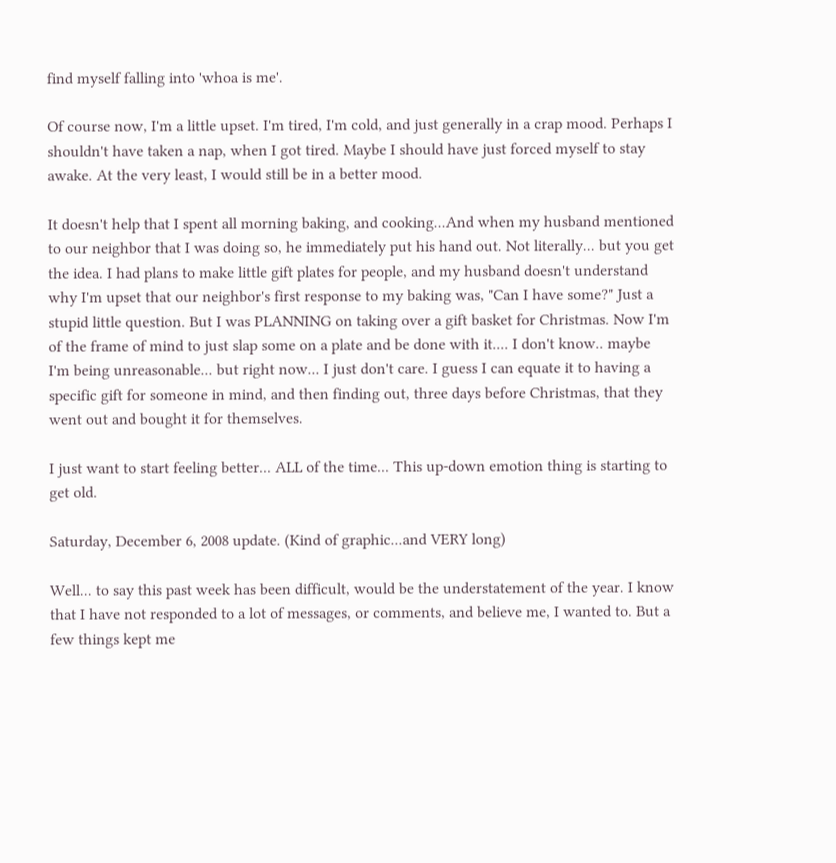find myself falling into 'whoa is me'.

Of course now, I'm a little upset. I'm tired, I'm cold, and just generally in a crap mood. Perhaps I shouldn't have taken a nap, when I got tired. Maybe I should have just forced myself to stay awake. At the very least, I would still be in a better mood.

It doesn't help that I spent all morning baking, and cooking...And when my husband mentioned to our neighbor that I was doing so, he immediately put his hand out. Not literally... but you get the idea. I had plans to make little gift plates for people, and my husband doesn't understand why I'm upset that our neighbor's first response to my baking was, "Can I have some?" Just a stupid little question. But I was PLANNING on taking over a gift basket for Christmas. Now I'm of the frame of mind to just slap some on a plate and be done with it.... I don't know.. maybe I'm being unreasonable... but right now... I just don't care. I guess I can equate it to having a specific gift for someone in mind, and then finding out, three days before Christmas, that they went out and bought it for themselves.

I just want to start feeling better... ALL of the time... This up-down emotion thing is starting to get old.

Saturday, December 6, 2008 update. (Kind of graphic...and VERY long)

Well... to say this past week has been difficult, would be the understatement of the year. I know that I have not responded to a lot of messages, or comments, and believe me, I wanted to. But a few things kept me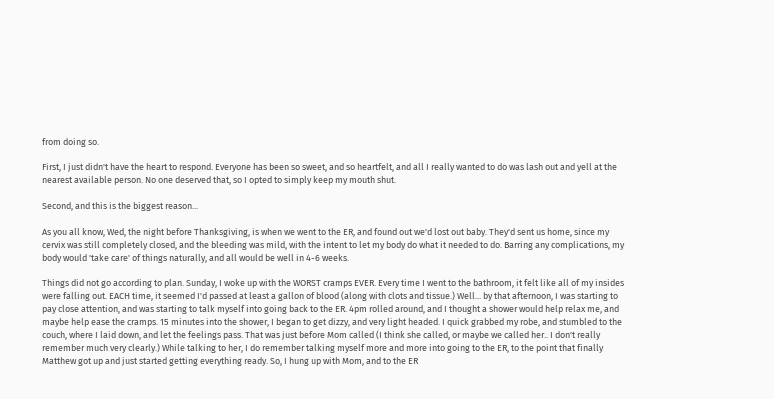from doing so.

First, I just didn't have the heart to respond. Everyone has been so sweet, and so heartfelt, and all I really wanted to do was lash out and yell at the nearest available person. No one deserved that, so I opted to simply keep my mouth shut.

Second, and this is the biggest reason...

As you all know, Wed, the night before Thanksgiving, is when we went to the ER, and found out we'd lost out baby. They'd sent us home, since my cervix was still completely closed, and the bleeding was mild, with the intent to let my body do what it needed to do. Barring any complications, my body would 'take care' of things naturally, and all would be well in 4-6 weeks.

Things did not go according to plan. Sunday, I woke up with the WORST cramps EVER. Every time I went to the bathroom, it felt like all of my insides were falling out. EACH time, it seemed I'd passed at least a gallon of blood (along with clots and tissue.) Well... by that afternoon, I was starting to pay close attention, and was starting to talk myself into going back to the ER. 4pm rolled around, and I thought a shower would help relax me, and maybe help ease the cramps. 15 minutes into the shower, I began to get dizzy, and very light headed. I quick grabbed my robe, and stumbled to the couch, where I laid down, and let the feelings pass. That was just before Mom called (I think she called, or maybe we called her.. I don't really remember much very clearly.) While talking to her, I do remember talking myself more and more into going to the ER, to the point that finally Matthew got up and just started getting everything ready. So, I hung up with Mom, and to the ER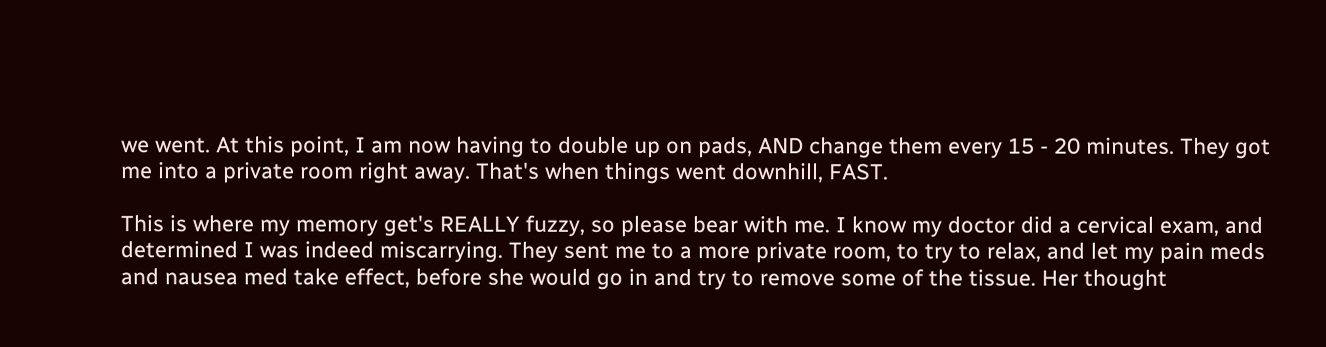we went. At this point, I am now having to double up on pads, AND change them every 15 - 20 minutes. They got me into a private room right away. That's when things went downhill, FAST.

This is where my memory get's REALLY fuzzy, so please bear with me. I know my doctor did a cervical exam, and determined I was indeed miscarrying. They sent me to a more private room, to try to relax, and let my pain meds and nausea med take effect, before she would go in and try to remove some of the tissue. Her thought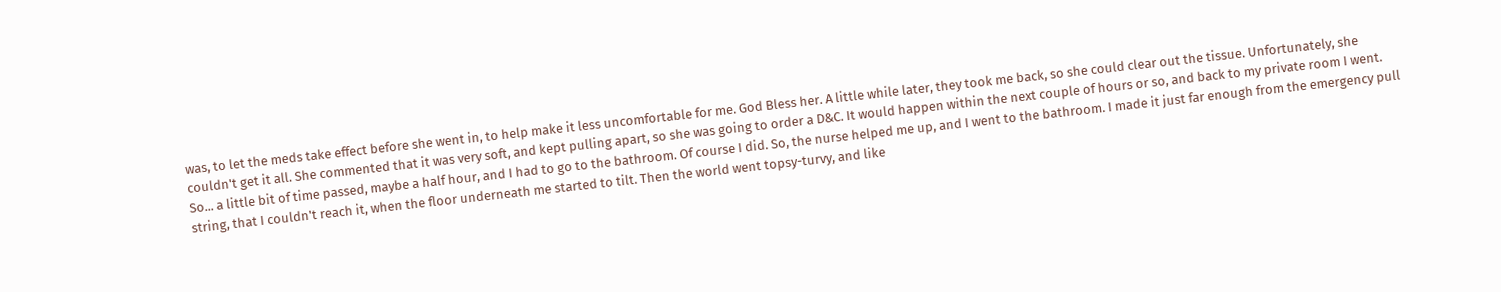was, to let the meds take effect before she went in, to help make it less uncomfortable for me. God Bless her. A little while later, they took me back, so she could clear out the tissue. Unfortunately, she couldn't get it all. She commented that it was very soft, and kept pulling apart, so she was going to order a D&C. It would happen within the next couple of hours or so, and back to my private room I went. So... a little bit of time passed, maybe a half hour, and I had to go to the bathroom. Of course I did. So, the nurse helped me up, and I went to the bathroom. I made it just far enough from the emergency pull string, that I couldn't reach it, when the floor underneath me started to tilt. Then the world went topsy-turvy, and like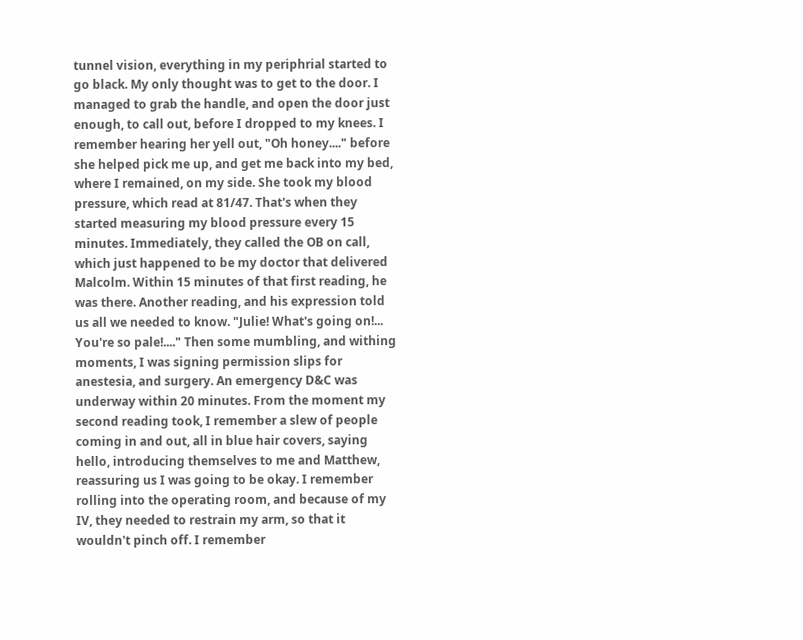tunnel vision, everything in my periphrial started to go black. My only thought was to get to the door. I managed to grab the handle, and open the door just enough, to call out, before I dropped to my knees. I remember hearing her yell out, "Oh honey...." before she helped pick me up, and get me back into my bed, where I remained, on my side. She took my blood pressure, which read at 81/47. That's when they started measuring my blood pressure every 15 minutes. Immediately, they called the OB on call, which just happened to be my doctor that delivered Malcolm. Within 15 minutes of that first reading, he was there. Another reading, and his expression told us all we needed to know. "Julie! What's going on!... You're so pale!...." Then some mumbling, and withing moments, I was signing permission slips for anestesia, and surgery. An emergency D&C was underway within 20 minutes. From the moment my second reading took, I remember a slew of people coming in and out, all in blue hair covers, saying hello, introducing themselves to me and Matthew, reassuring us I was going to be okay. I remember rolling into the operating room, and because of my IV, they needed to restrain my arm, so that it wouldn't pinch off. I remember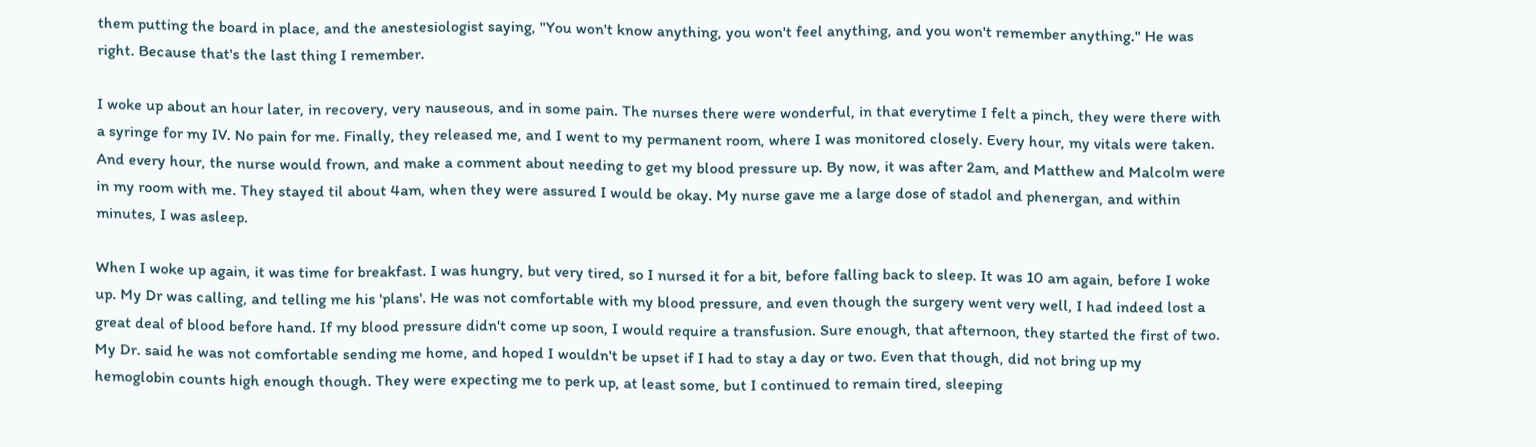them putting the board in place, and the anestesiologist saying, "You won't know anything, you won't feel anything, and you won't remember anything." He was right. Because that's the last thing I remember.

I woke up about an hour later, in recovery, very nauseous, and in some pain. The nurses there were wonderful, in that everytime I felt a pinch, they were there with a syringe for my IV. No pain for me. Finally, they released me, and I went to my permanent room, where I was monitored closely. Every hour, my vitals were taken. And every hour, the nurse would frown, and make a comment about needing to get my blood pressure up. By now, it was after 2am, and Matthew and Malcolm were in my room with me. They stayed til about 4am, when they were assured I would be okay. My nurse gave me a large dose of stadol and phenergan, and within minutes, I was asleep.

When I woke up again, it was time for breakfast. I was hungry, but very tired, so I nursed it for a bit, before falling back to sleep. It was 10 am again, before I woke up. My Dr was calling, and telling me his 'plans'. He was not comfortable with my blood pressure, and even though the surgery went very well, I had indeed lost a great deal of blood before hand. If my blood pressure didn't come up soon, I would require a transfusion. Sure enough, that afternoon, they started the first of two. My Dr. said he was not comfortable sending me home, and hoped I wouldn't be upset if I had to stay a day or two. Even that though, did not bring up my hemoglobin counts high enough though. They were expecting me to perk up, at least some, but I continued to remain tired, sleeping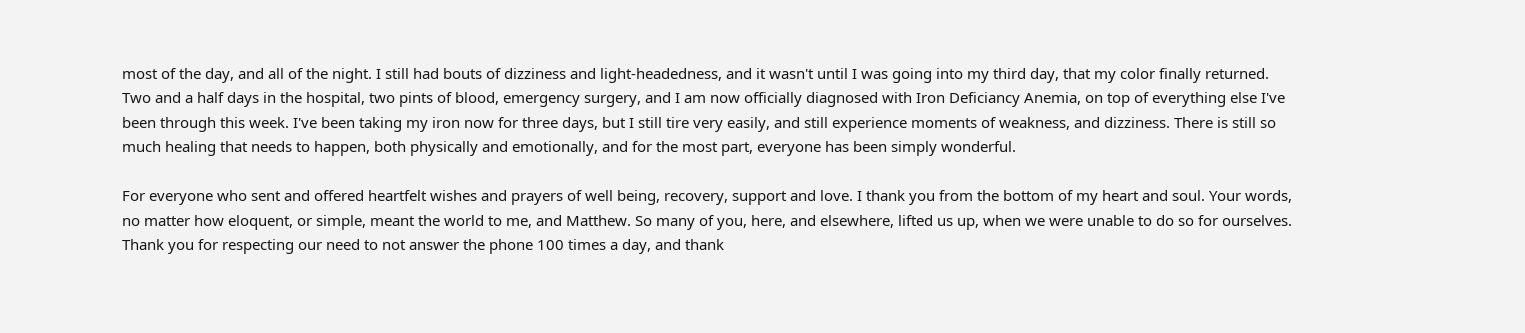most of the day, and all of the night. I still had bouts of dizziness and light-headedness, and it wasn't until I was going into my third day, that my color finally returned. Two and a half days in the hospital, two pints of blood, emergency surgery, and I am now officially diagnosed with Iron Deficiancy Anemia, on top of everything else I've been through this week. I've been taking my iron now for three days, but I still tire very easily, and still experience moments of weakness, and dizziness. There is still so much healing that needs to happen, both physically and emotionally, and for the most part, everyone has been simply wonderful.

For everyone who sent and offered heartfelt wishes and prayers of well being, recovery, support and love. I thank you from the bottom of my heart and soul. Your words, no matter how eloquent, or simple, meant the world to me, and Matthew. So many of you, here, and elsewhere, lifted us up, when we were unable to do so for ourselves. Thank you for respecting our need to not answer the phone 100 times a day, and thank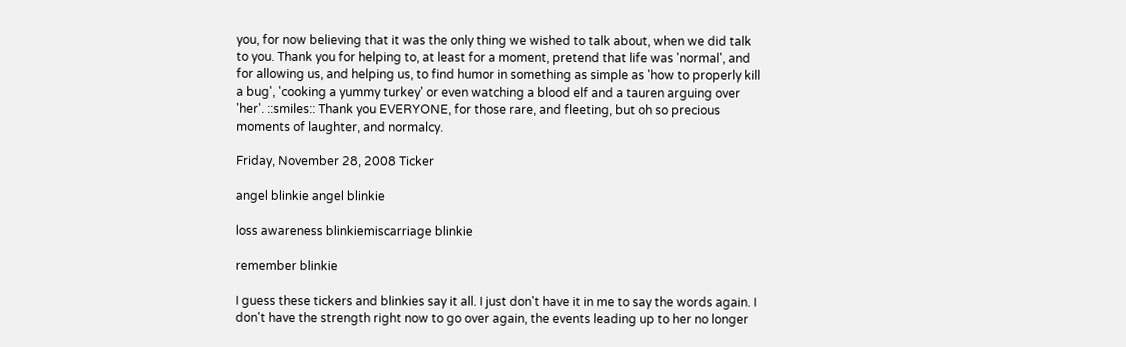you, for now believing that it was the only thing we wished to talk about, when we did talk to you. Thank you for helping to, at least for a moment, pretend that life was 'normal', and for allowing us, and helping us, to find humor in something as simple as 'how to properly kill a bug', 'cooking a yummy turkey' or even watching a blood elf and a tauren arguing over 'her'. ::smiles:: Thank you EVERYONE, for those rare, and fleeting, but oh so precious moments of laughter, and normalcy.

Friday, November 28, 2008 Ticker

angel blinkie angel blinkie

loss awareness blinkiemiscarriage blinkie

remember blinkie

I guess these tickers and blinkies say it all. I just don't have it in me to say the words again. I don't have the strength right now to go over again, the events leading up to her no longer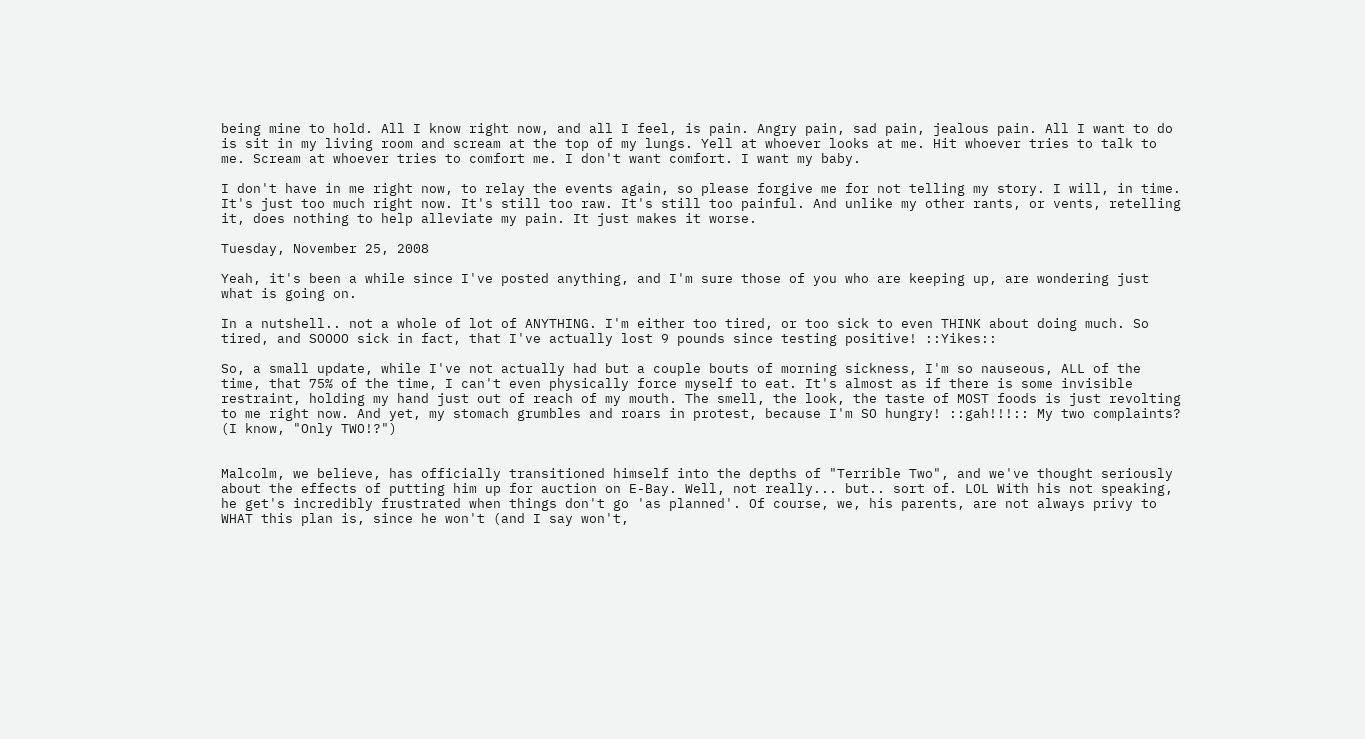being mine to hold. All I know right now, and all I feel, is pain. Angry pain, sad pain, jealous pain. All I want to do is sit in my living room and scream at the top of my lungs. Yell at whoever looks at me. Hit whoever tries to talk to me. Scream at whoever tries to comfort me. I don't want comfort. I want my baby.

I don't have in me right now, to relay the events again, so please forgive me for not telling my story. I will, in time. It's just too much right now. It's still too raw. It's still too painful. And unlike my other rants, or vents, retelling it, does nothing to help alleviate my pain. It just makes it worse.

Tuesday, November 25, 2008

Yeah, it's been a while since I've posted anything, and I'm sure those of you who are keeping up, are wondering just what is going on.

In a nutshell.. not a whole of lot of ANYTHING. I'm either too tired, or too sick to even THINK about doing much. So tired, and SOOOO sick in fact, that I've actually lost 9 pounds since testing positive! ::Yikes::

So, a small update, while I've not actually had but a couple bouts of morning sickness, I'm so nauseous, ALL of the time, that 75% of the time, I can't even physically force myself to eat. It's almost as if there is some invisible restraint, holding my hand just out of reach of my mouth. The smell, the look, the taste of MOST foods is just revolting to me right now. And yet, my stomach grumbles and roars in protest, because I'm SO hungry! ::gah!!!:: My two complaints? (I know, "Only TWO!?")


Malcolm, we believe, has officially transitioned himself into the depths of "Terrible Two", and we've thought seriously about the effects of putting him up for auction on E-Bay. Well, not really... but.. sort of. LOL With his not speaking, he get's incredibly frustrated when things don't go 'as planned'. Of course, we, his parents, are not always privy to WHAT this plan is, since he won't (and I say won't,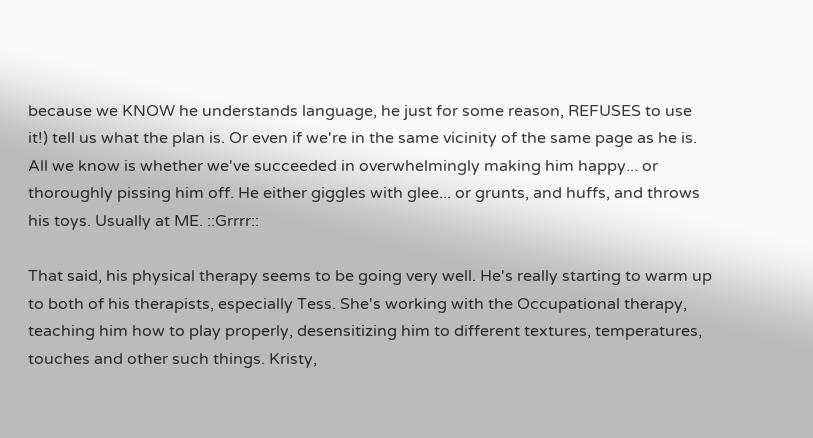because we KNOW he understands language, he just for some reason, REFUSES to use it!) tell us what the plan is. Or even if we're in the same vicinity of the same page as he is. All we know is whether we've succeeded in overwhelmingly making him happy... or thoroughly pissing him off. He either giggles with glee... or grunts, and huffs, and throws his toys. Usually at ME. ::Grrrr::

That said, his physical therapy seems to be going very well. He's really starting to warm up to both of his therapists, especially Tess. She's working with the Occupational therapy, teaching him how to play properly, desensitizing him to different textures, temperatures, touches and other such things. Kristy,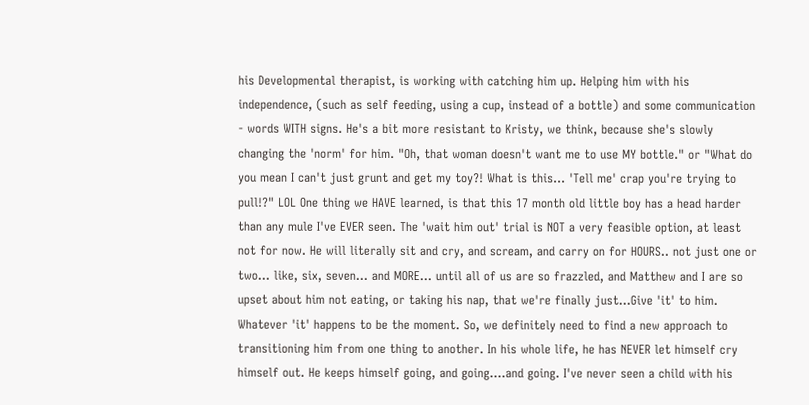his Developmental therapist, is working with catching him up. Helping him with his independence, (such as self feeding, using a cup, instead of a bottle) and some communication - words WITH signs. He's a bit more resistant to Kristy, we think, because she's slowly changing the 'norm' for him. "Oh, that woman doesn't want me to use MY bottle." or "What do you mean I can't just grunt and get my toy?! What is this... 'Tell me' crap you're trying to pull!?" LOL One thing we HAVE learned, is that this 17 month old little boy has a head harder than any mule I've EVER seen. The 'wait him out' trial is NOT a very feasible option, at least not for now. He will literally sit and cry, and scream, and carry on for HOURS.. not just one or two... like, six, seven... and MORE... until all of us are so frazzled, and Matthew and I are so upset about him not eating, or taking his nap, that we're finally just...Give 'it' to him. Whatever 'it' happens to be the moment. So, we definitely need to find a new approach to transitioning him from one thing to another. In his whole life, he has NEVER let himself cry himself out. He keeps himself going, and going....and going. I've never seen a child with his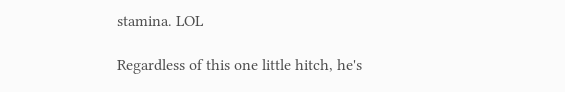stamina. LOL

Regardless of this one little hitch, he's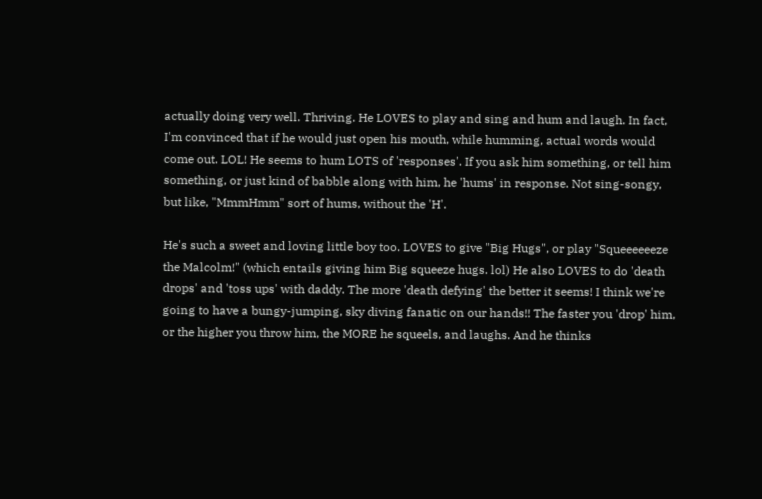actually doing very well. Thriving. He LOVES to play and sing and hum and laugh. In fact, I'm convinced that if he would just open his mouth, while humming, actual words would come out. LOL! He seems to hum LOTS of 'responses'. If you ask him something, or tell him something, or just kind of babble along with him, he 'hums' in response. Not sing-songy, but like, "MmmHmm" sort of hums, without the 'H'.

He's such a sweet and loving little boy too. LOVES to give "Big Hugs", or play "Squeeeeeeze the Malcolm!" (which entails giving him Big squeeze hugs. lol) He also LOVES to do 'death drops' and 'toss ups' with daddy. The more 'death defying' the better it seems! I think we're going to have a bungy-jumping, sky diving fanatic on our hands!! The faster you 'drop' him, or the higher you throw him, the MORE he squeels, and laughs. And he thinks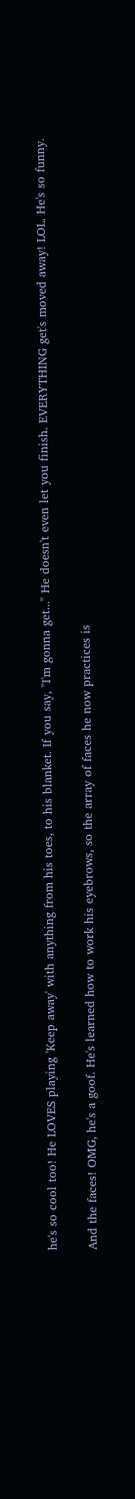he's so cool too! He LOVES playing 'Keep away' with anything from his toes, to his blanket. If you say, "I'm gonna get..." He doesn't even let you finish. EVERYTHING get's moved away! LOL. He's so funny.

And the faces! OMG, he's a goof. He's learned how to work his eyebrows, so the array of faces he now practices is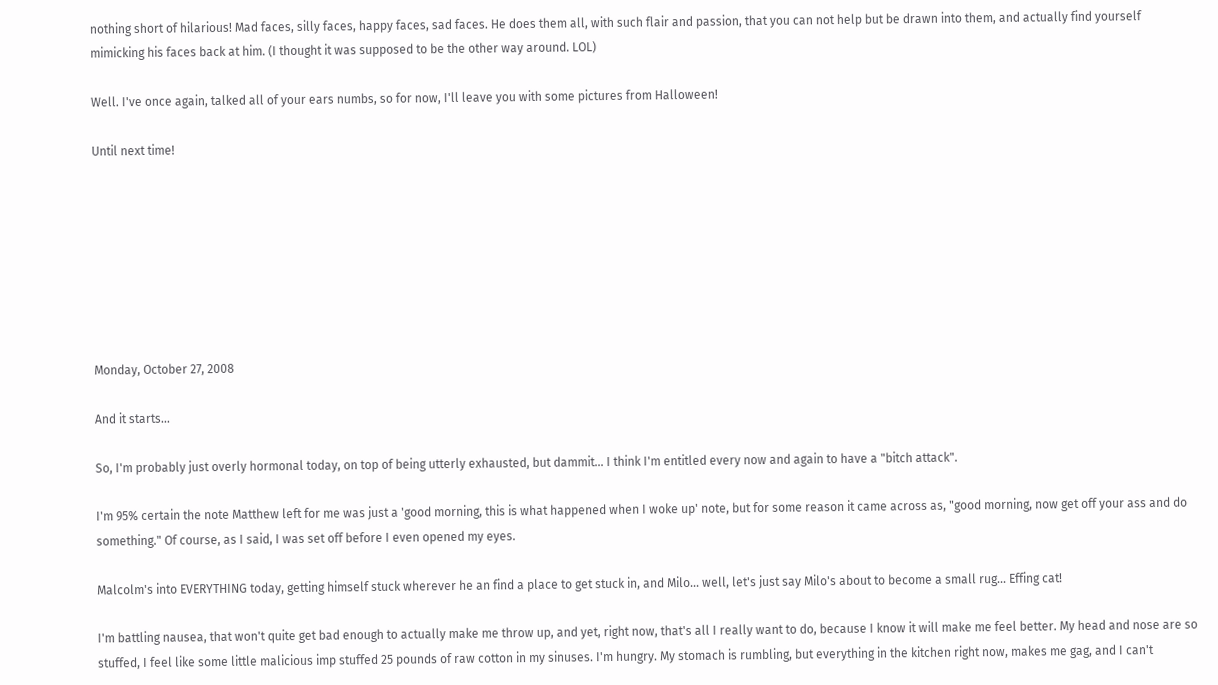nothing short of hilarious! Mad faces, silly faces, happy faces, sad faces. He does them all, with such flair and passion, that you can not help but be drawn into them, and actually find yourself mimicking his faces back at him. (I thought it was supposed to be the other way around. LOL)

Well. I've once again, talked all of your ears numbs, so for now, I'll leave you with some pictures from Halloween!

Until next time!








Monday, October 27, 2008

And it starts...

So, I'm probably just overly hormonal today, on top of being utterly exhausted, but dammit... I think I'm entitled every now and again to have a "bitch attack".

I'm 95% certain the note Matthew left for me was just a 'good morning, this is what happened when I woke up' note, but for some reason it came across as, "good morning, now get off your ass and do something." Of course, as I said, I was set off before I even opened my eyes.

Malcolm's into EVERYTHING today, getting himself stuck wherever he an find a place to get stuck in, and Milo... well, let's just say Milo's about to become a small rug... Effing cat!

I'm battling nausea, that won't quite get bad enough to actually make me throw up, and yet, right now, that's all I really want to do, because I know it will make me feel better. My head and nose are so stuffed, I feel like some little malicious imp stuffed 25 pounds of raw cotton in my sinuses. I'm hungry. My stomach is rumbling, but everything in the kitchen right now, makes me gag, and I can't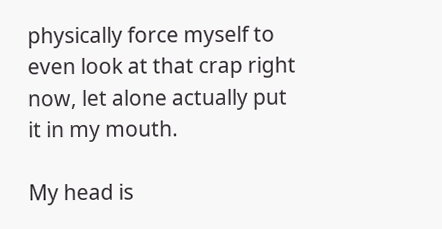physically force myself to even look at that crap right now, let alone actually put it in my mouth.

My head is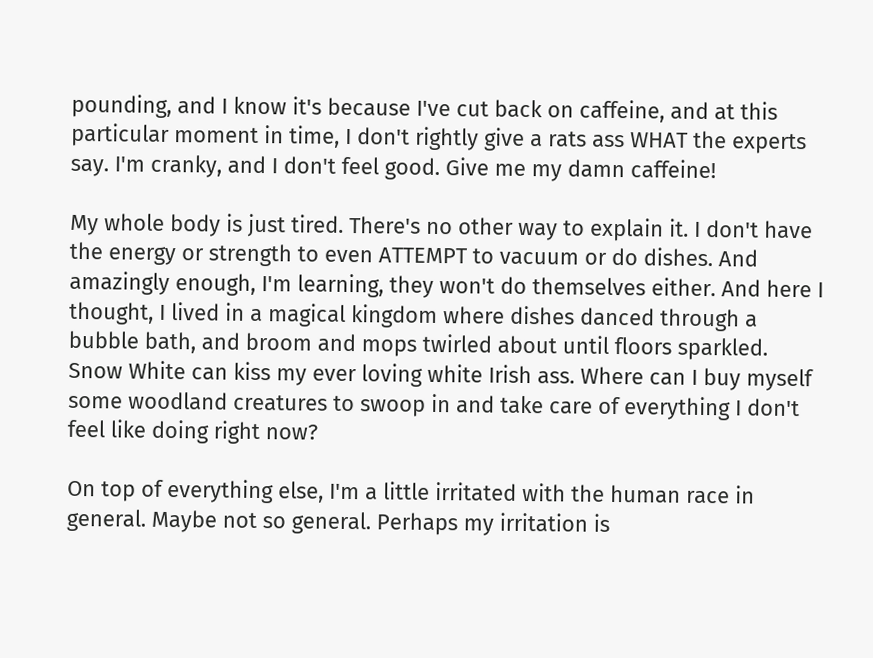pounding, and I know it's because I've cut back on caffeine, and at this particular moment in time, I don't rightly give a rats ass WHAT the experts say. I'm cranky, and I don't feel good. Give me my damn caffeine!

My whole body is just tired. There's no other way to explain it. I don't have the energy or strength to even ATTEMPT to vacuum or do dishes. And amazingly enough, I'm learning, they won't do themselves either. And here I thought, I lived in a magical kingdom where dishes danced through a bubble bath, and broom and mops twirled about until floors sparkled. Snow White can kiss my ever loving white Irish ass. Where can I buy myself some woodland creatures to swoop in and take care of everything I don't feel like doing right now?

On top of everything else, I'm a little irritated with the human race in general. Maybe not so general. Perhaps my irritation is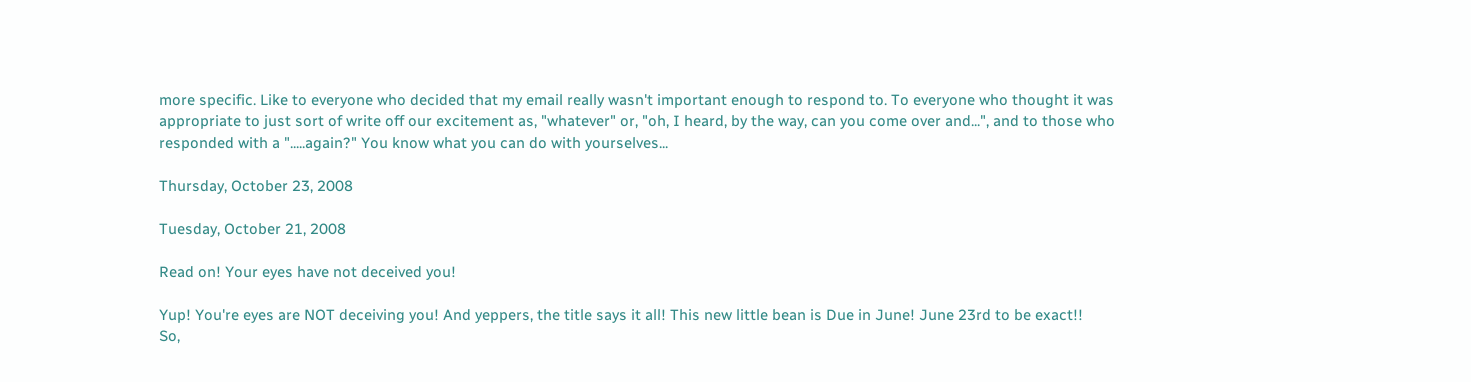more specific. Like to everyone who decided that my email really wasn't important enough to respond to. To everyone who thought it was appropriate to just sort of write off our excitement as, "whatever" or, "oh, I heard, by the way, can you come over and...", and to those who responded with a ".....again?" You know what you can do with yourselves...

Thursday, October 23, 2008

Tuesday, October 21, 2008

Read on! Your eyes have not deceived you!

Yup! You're eyes are NOT deceiving you! And yeppers, the title says it all! This new little bean is Due in June! June 23rd to be exact!!
So,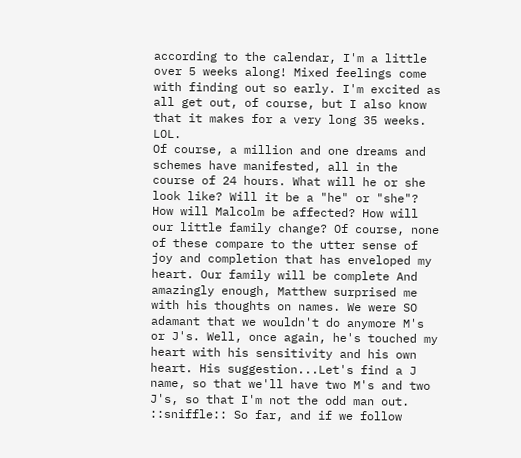according to the calendar, I'm a little over 5 weeks along! Mixed feelings come with finding out so early. I'm excited as all get out, of course, but I also know that it makes for a very long 35 weeks. LOL.
Of course, a million and one dreams and schemes have manifested, all in the course of 24 hours. What will he or she look like? Will it be a "he" or "she"? How will Malcolm be affected? How will our little family change? Of course, none of these compare to the utter sense of joy and completion that has enveloped my heart. Our family will be complete And amazingly enough, Matthew surprised me with his thoughts on names. We were SO adamant that we wouldn't do anymore M's or J's. Well, once again, he's touched my heart with his sensitivity and his own heart. His suggestion...Let's find a J name, so that we'll have two M's and two J's, so that I'm not the odd man out. ::sniffle:: So far, and if we follow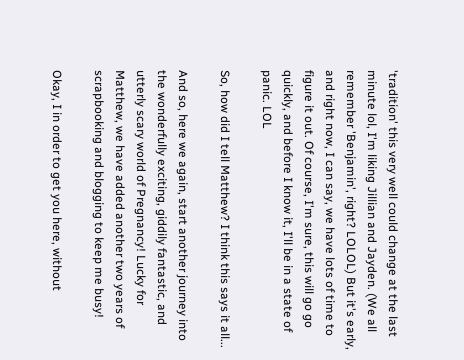'tradition' this very well could change at the last minute lol, I'm liking Jillian and Jayden. (We all remember 'Benjamin', right? LOLOL) But it's early, and right now, I can say, we have lots of time to figure it out. Of course, I'm sure, this will go go quickly, and before I know it, I'll be in a state of panic. LOL

So, how did I tell Matthew? I think this says it all...

And so, here we again, start another journey into the wonderfully exciting, giddily fantastic, and utterly scary world of Pregnancy! Lucky for Matthew, we have added another two years of scrapbooking and blogging to keep me busy!

Okay, I in order to get you here, without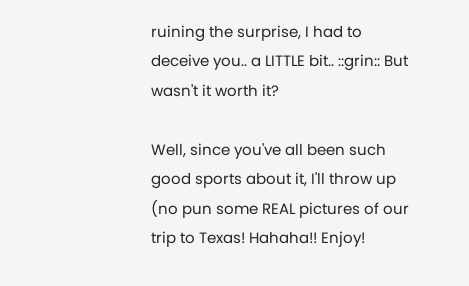ruining the surprise, I had to deceive you.. a LITTLE bit.. ::grin:: But wasn't it worth it?

Well, since you've all been such good sports about it, I'll throw up (no pun some REAL pictures of our trip to Texas! Hahaha!! Enjoy!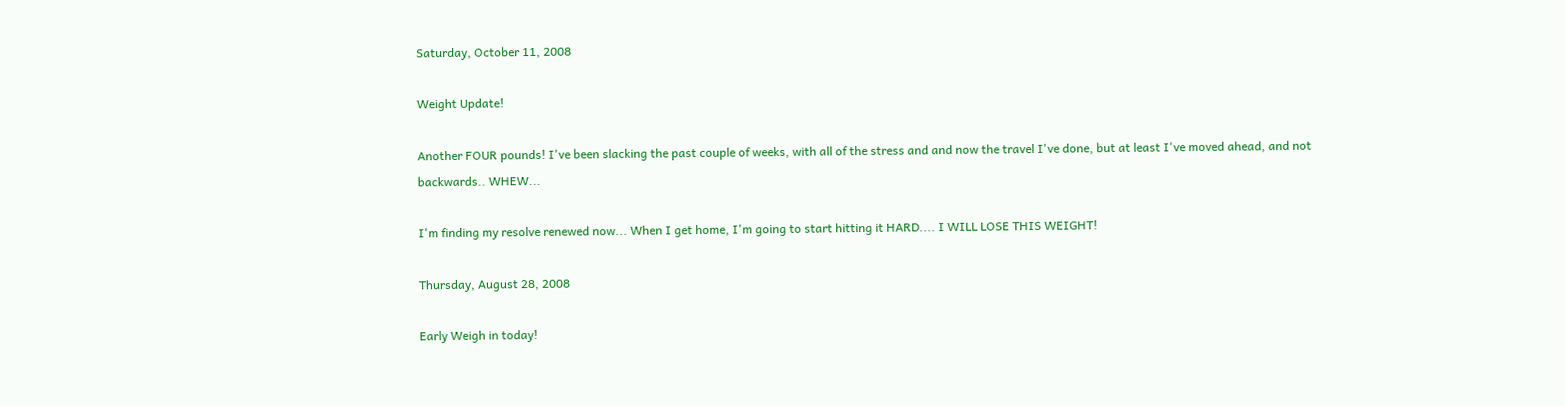Saturday, October 11, 2008

Weight Update!

Another FOUR pounds! I've been slacking the past couple of weeks, with all of the stress and and now the travel I've done, but at least I've moved ahead, and not backwards.. WHEW...

I'm finding my resolve renewed now... When I get home, I'm going to start hitting it HARD.... I WILL LOSE THIS WEIGHT!

Thursday, August 28, 2008

Early Weigh in today!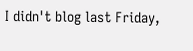I didn't blog last Friday,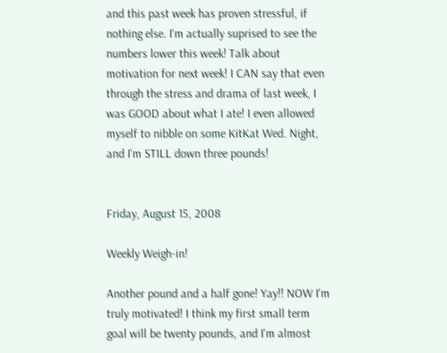and this past week has proven stressful, if nothing else. I'm actually suprised to see the numbers lower this week! Talk about motivation for next week! I CAN say that even through the stress and drama of last week, I was GOOD about what I ate! I even allowed myself to nibble on some KitKat Wed. Night, and I'm STILL down three pounds!


Friday, August 15, 2008

Weekly Weigh-in!

Another pound and a half gone! Yay!! NOW I'm truly motivated! I think my first small term goal will be twenty pounds, and I'm almost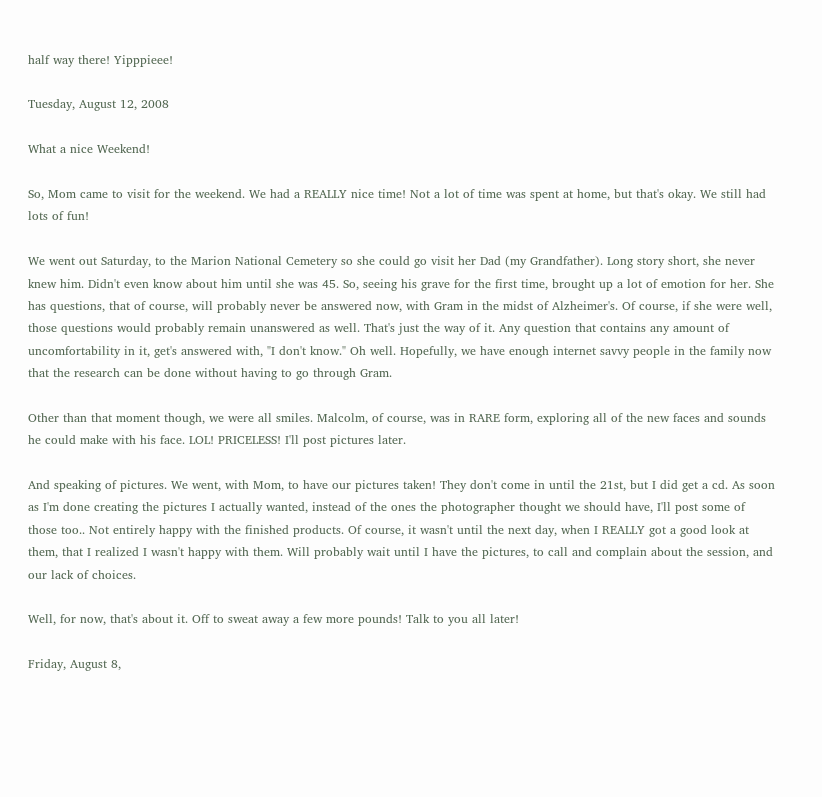half way there! Yipppieee!

Tuesday, August 12, 2008

What a nice Weekend!

So, Mom came to visit for the weekend. We had a REALLY nice time! Not a lot of time was spent at home, but that's okay. We still had lots of fun!

We went out Saturday, to the Marion National Cemetery so she could go visit her Dad (my Grandfather). Long story short, she never knew him. Didn't even know about him until she was 45. So, seeing his grave for the first time, brought up a lot of emotion for her. She has questions, that of course, will probably never be answered now, with Gram in the midst of Alzheimer's. Of course, if she were well, those questions would probably remain unanswered as well. That's just the way of it. Any question that contains any amount of uncomfortability in it, get's answered with, "I don't know." Oh well. Hopefully, we have enough internet savvy people in the family now that the research can be done without having to go through Gram.

Other than that moment though, we were all smiles. Malcolm, of course, was in RARE form, exploring all of the new faces and sounds he could make with his face. LOL! PRICELESS! I'll post pictures later.

And speaking of pictures. We went, with Mom, to have our pictures taken! They don't come in until the 21st, but I did get a cd. As soon as I'm done creating the pictures I actually wanted, instead of the ones the photographer thought we should have, I'll post some of those too.. Not entirely happy with the finished products. Of course, it wasn't until the next day, when I REALLY got a good look at them, that I realized I wasn't happy with them. Will probably wait until I have the pictures, to call and complain about the session, and our lack of choices.

Well, for now, that's about it. Off to sweat away a few more pounds! Talk to you all later!

Friday, August 8,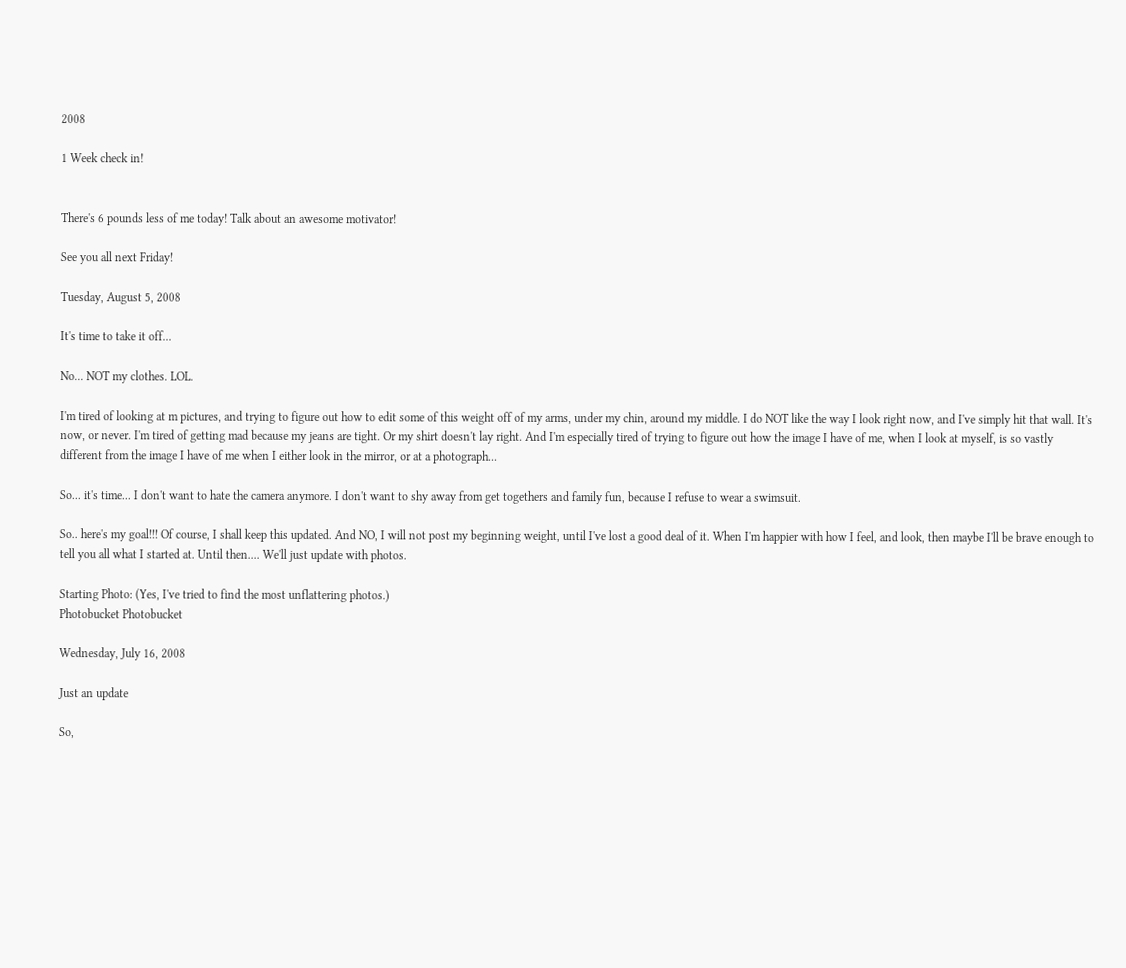2008

1 Week check in!


There's 6 pounds less of me today! Talk about an awesome motivator!

See you all next Friday!

Tuesday, August 5, 2008

It's time to take it off...

No... NOT my clothes. LOL.

I'm tired of looking at m pictures, and trying to figure out how to edit some of this weight off of my arms, under my chin, around my middle. I do NOT like the way I look right now, and I've simply hit that wall. It's now, or never. I'm tired of getting mad because my jeans are tight. Or my shirt doesn't lay right. And I'm especially tired of trying to figure out how the image I have of me, when I look at myself, is so vastly different from the image I have of me when I either look in the mirror, or at a photograph...

So... it's time... I don't want to hate the camera anymore. I don't want to shy away from get togethers and family fun, because I refuse to wear a swimsuit.

So.. here's my goal!!! Of course, I shall keep this updated. And NO, I will not post my beginning weight, until I've lost a good deal of it. When I'm happier with how I feel, and look, then maybe I'll be brave enough to tell you all what I started at. Until then.... We'll just update with photos.

Starting Photo: (Yes, I've tried to find the most unflattering photos.)
Photobucket Photobucket

Wednesday, July 16, 2008

Just an update

So,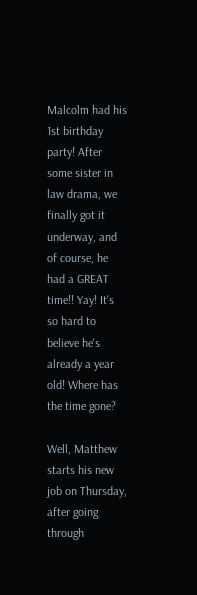Malcolm had his 1st birthday party! After some sister in law drama, we finally got it underway, and of course, he had a GREAT time!! Yay! It's so hard to believe he's already a year old! Where has the time gone?

Well, Matthew starts his new job on Thursday, after going through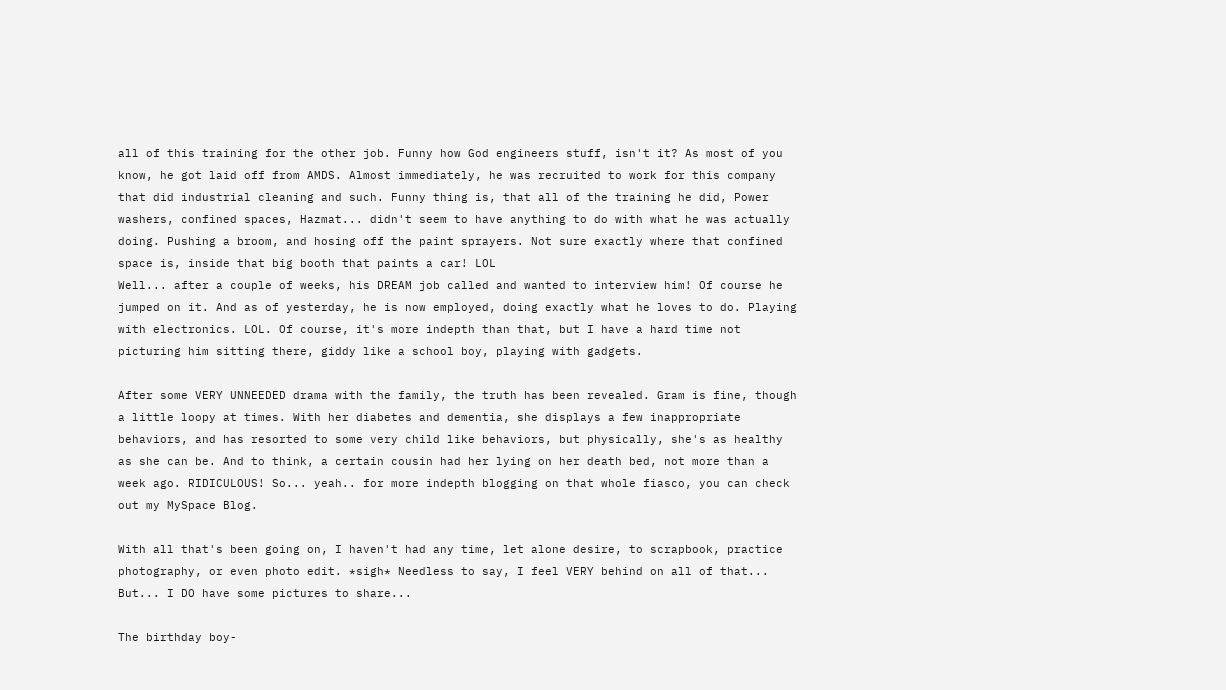all of this training for the other job. Funny how God engineers stuff, isn't it? As most of you know, he got laid off from AMDS. Almost immediately, he was recruited to work for this company that did industrial cleaning and such. Funny thing is, that all of the training he did, Power washers, confined spaces, Hazmat... didn't seem to have anything to do with what he was actually doing. Pushing a broom, and hosing off the paint sprayers. Not sure exactly where that confined space is, inside that big booth that paints a car! LOL
Well... after a couple of weeks, his DREAM job called and wanted to interview him! Of course he jumped on it. And as of yesterday, he is now employed, doing exactly what he loves to do. Playing with electronics. LOL. Of course, it's more indepth than that, but I have a hard time not picturing him sitting there, giddy like a school boy, playing with gadgets.

After some VERY UNNEEDED drama with the family, the truth has been revealed. Gram is fine, though a little loopy at times. With her diabetes and dementia, she displays a few inappropriate behaviors, and has resorted to some very child like behaviors, but physically, she's as healthy as she can be. And to think, a certain cousin had her lying on her death bed, not more than a week ago. RIDICULOUS! So... yeah.. for more indepth blogging on that whole fiasco, you can check out my MySpace Blog.

With all that's been going on, I haven't had any time, let alone desire, to scrapbook, practice photography, or even photo edit. *sigh* Needless to say, I feel VERY behind on all of that... But... I DO have some pictures to share...

The birthday boy-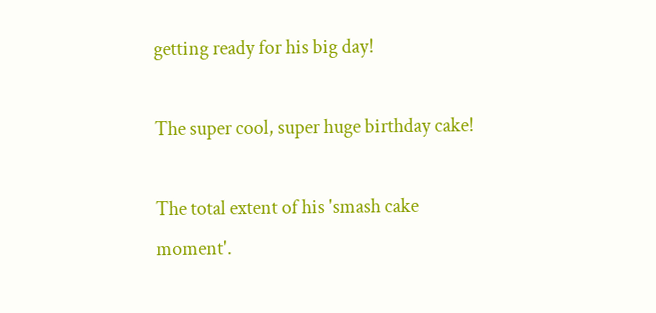getting ready for his big day!

The super cool, super huge birthday cake!

The total extent of his 'smash cake moment'.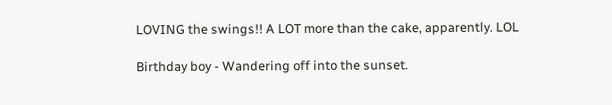LOVING the swings!! A LOT more than the cake, apparently. LOL

Birthday boy - Wandering off into the sunset.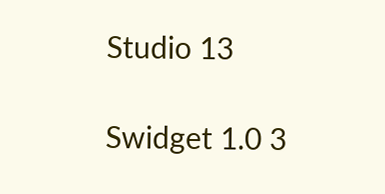Studio 13

Swidget 1.0 3